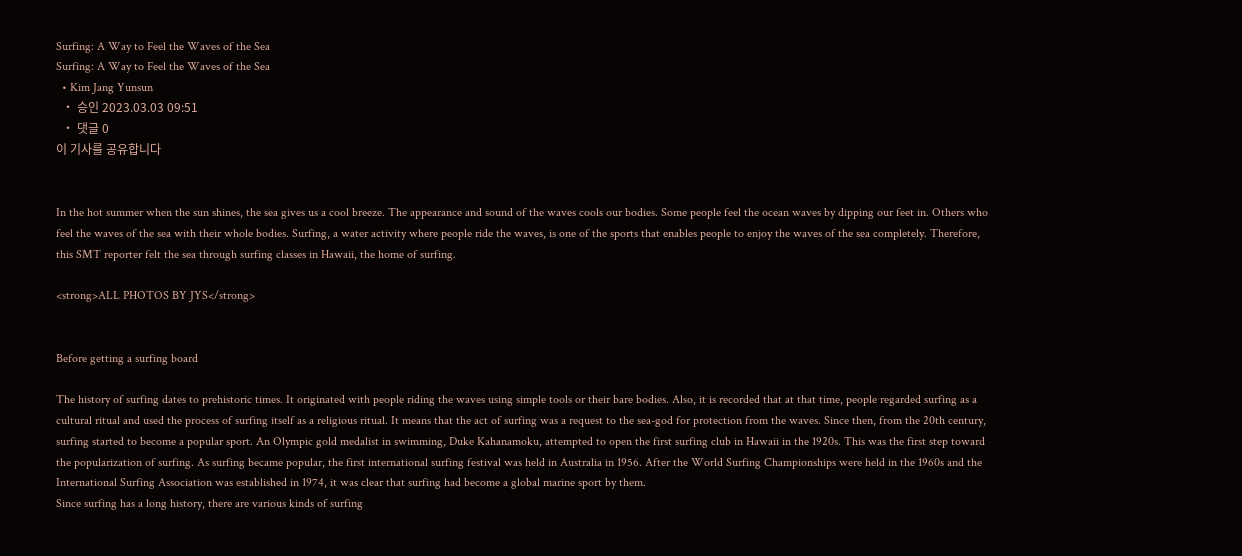Surfing: A Way to Feel the Waves of the Sea
Surfing: A Way to Feel the Waves of the Sea
  • Kim Jang Yunsun
  • 승인 2023.03.03 09:51
  • 댓글 0
이 기사를 공유합니다


In the hot summer when the sun shines, the sea gives us a cool breeze. The appearance and sound of the waves cools our bodies. Some people feel the ocean waves by dipping our feet in. Others who feel the waves of the sea with their whole bodies. Surfing, a water activity where people ride the waves, is one of the sports that enables people to enjoy the waves of the sea completely. Therefore, this SMT reporter felt the sea through surfing classes in Hawaii, the home of surfing.

<strong>ALL PHOTOS BY JYS</strong>


Before getting a surfing board

The history of surfing dates to prehistoric times. It originated with people riding the waves using simple tools or their bare bodies. Also, it is recorded that at that time, people regarded surfing as a cultural ritual and used the process of surfing itself as a religious ritual. It means that the act of surfing was a request to the sea-god for protection from the waves. Since then, from the 20th century, surfing started to become a popular sport. An Olympic gold medalist in swimming, Duke Kahanamoku, attempted to open the first surfing club in Hawaii in the 1920s. This was the first step toward the popularization of surfing. As surfing became popular, the first international surfing festival was held in Australia in 1956. After the World Surfing Championships were held in the 1960s and the International Surfing Association was established in 1974, it was clear that surfing had become a global marine sport by them.
Since surfing has a long history, there are various kinds of surfing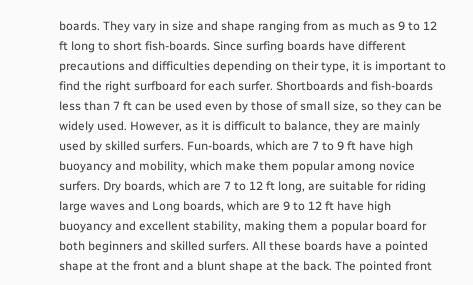boards. They vary in size and shape ranging from as much as 9 to 12 ft long to short fish-boards. Since surfing boards have different precautions and difficulties depending on their type, it is important to find the right surfboard for each surfer. Shortboards and fish-boards less than 7 ft can be used even by those of small size, so they can be widely used. However, as it is difficult to balance, they are mainly used by skilled surfers. Fun-boards, which are 7 to 9 ft have high buoyancy and mobility, which make them popular among novice surfers. Dry boards, which are 7 to 12 ft long, are suitable for riding large waves and Long boards, which are 9 to 12 ft have high buoyancy and excellent stability, making them a popular board for both beginners and skilled surfers. All these boards have a pointed shape at the front and a blunt shape at the back. The pointed front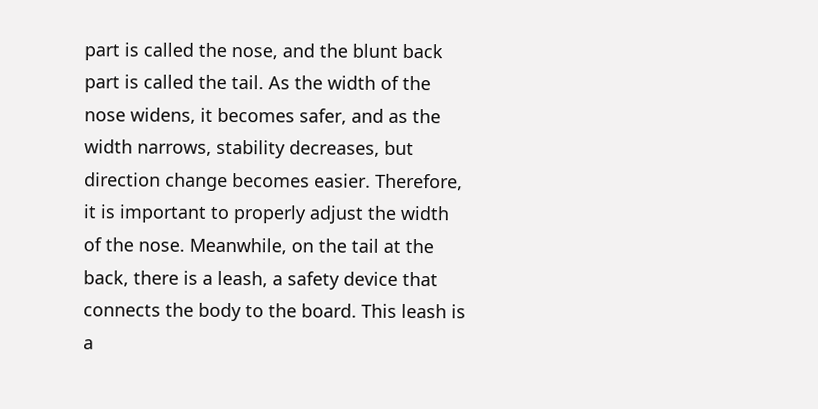part is called the nose, and the blunt back part is called the tail. As the width of the nose widens, it becomes safer, and as the width narrows, stability decreases, but direction change becomes easier. Therefore, it is important to properly adjust the width of the nose. Meanwhile, on the tail at the back, there is a leash, a safety device that connects the body to the board. This leash is a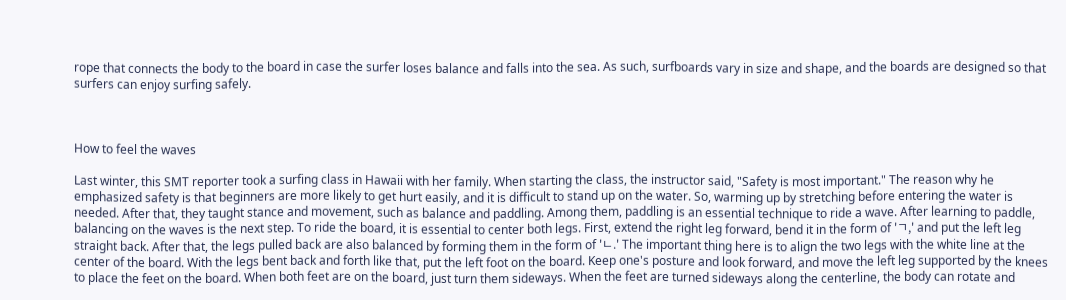rope that connects the body to the board in case the surfer loses balance and falls into the sea. As such, surfboards vary in size and shape, and the boards are designed so that surfers can enjoy surfing safely.



How to feel the waves

Last winter, this SMT reporter took a surfing class in Hawaii with her family. When starting the class, the instructor said, "Safety is most important." The reason why he emphasized safety is that beginners are more likely to get hurt easily, and it is difficult to stand up on the water. So, warming up by stretching before entering the water is needed. After that, they taught stance and movement, such as balance and paddling. Among them, paddling is an essential technique to ride a wave. After learning to paddle, balancing on the waves is the next step. To ride the board, it is essential to center both legs. First, extend the right leg forward, bend it in the form of 'ㄱ,' and put the left leg straight back. After that, the legs pulled back are also balanced by forming them in the form of 'ㄴ.' The important thing here is to align the two legs with the white line at the center of the board. With the legs bent back and forth like that, put the left foot on the board. Keep one's posture and look forward, and move the left leg supported by the knees to place the feet on the board. When both feet are on the board, just turn them sideways. When the feet are turned sideways along the centerline, the body can rotate and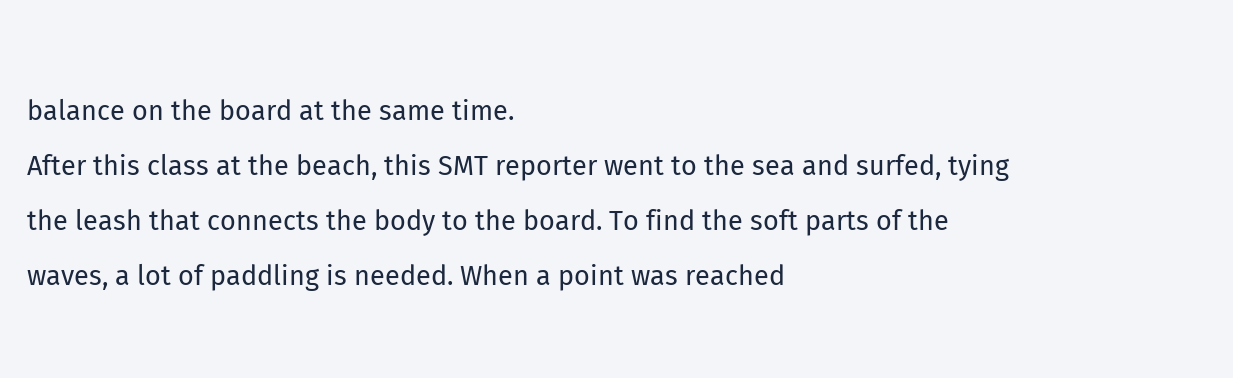balance on the board at the same time.
After this class at the beach, this SMT reporter went to the sea and surfed, tying the leash that connects the body to the board. To find the soft parts of the waves, a lot of paddling is needed. When a point was reached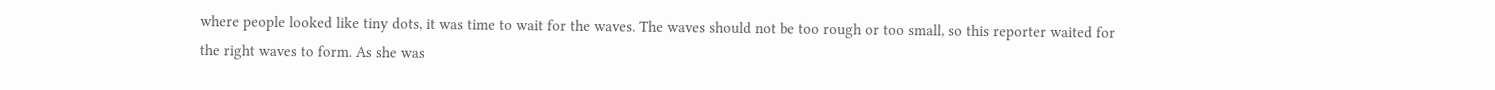where people looked like tiny dots, it was time to wait for the waves. The waves should not be too rough or too small, so this reporter waited for the right waves to form. As she was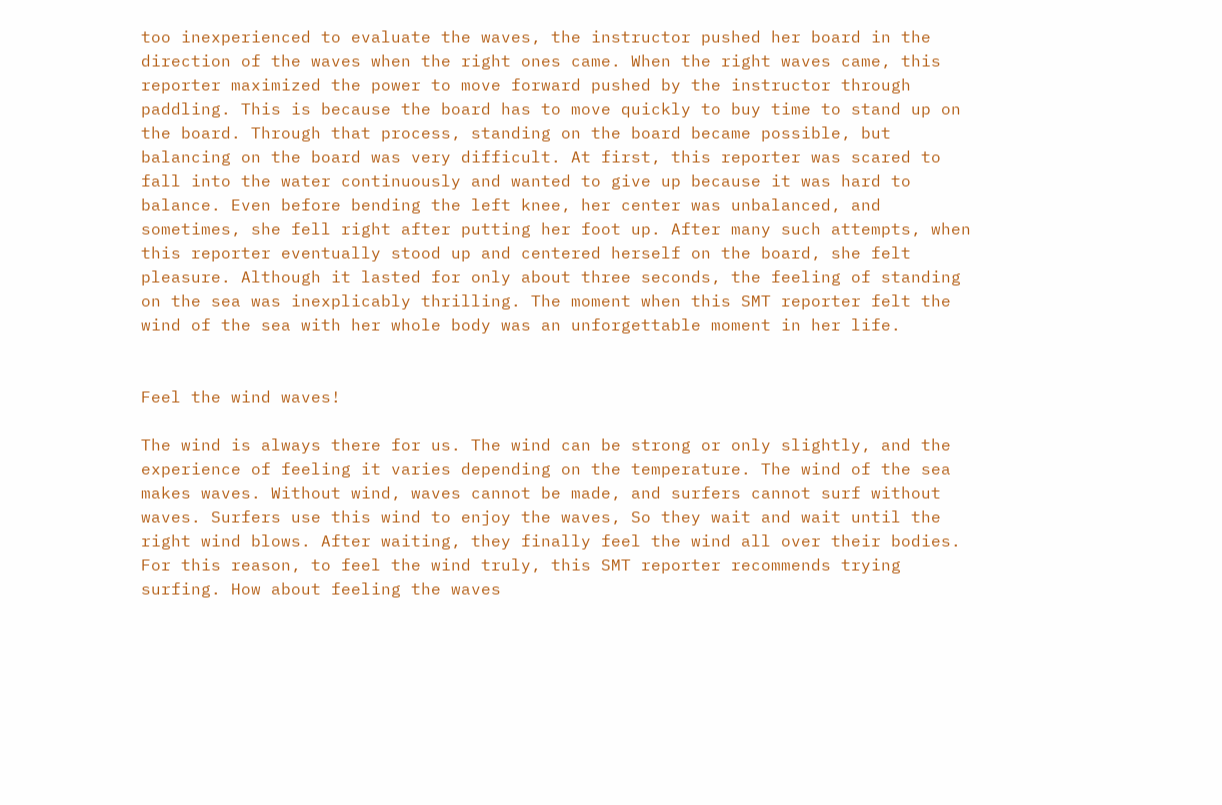too inexperienced to evaluate the waves, the instructor pushed her board in the direction of the waves when the right ones came. When the right waves came, this reporter maximized the power to move forward pushed by the instructor through paddling. This is because the board has to move quickly to buy time to stand up on the board. Through that process, standing on the board became possible, but balancing on the board was very difficult. At first, this reporter was scared to fall into the water continuously and wanted to give up because it was hard to balance. Even before bending the left knee, her center was unbalanced, and sometimes, she fell right after putting her foot up. After many such attempts, when this reporter eventually stood up and centered herself on the board, she felt pleasure. Although it lasted for only about three seconds, the feeling of standing on the sea was inexplicably thrilling. The moment when this SMT reporter felt the wind of the sea with her whole body was an unforgettable moment in her life.


Feel the wind waves!

The wind is always there for us. The wind can be strong or only slightly, and the experience of feeling it varies depending on the temperature. The wind of the sea makes waves. Without wind, waves cannot be made, and surfers cannot surf without waves. Surfers use this wind to enjoy the waves, So they wait and wait until the right wind blows. After waiting, they finally feel the wind all over their bodies. For this reason, to feel the wind truly, this SMT reporter recommends trying surfing. How about feeling the waves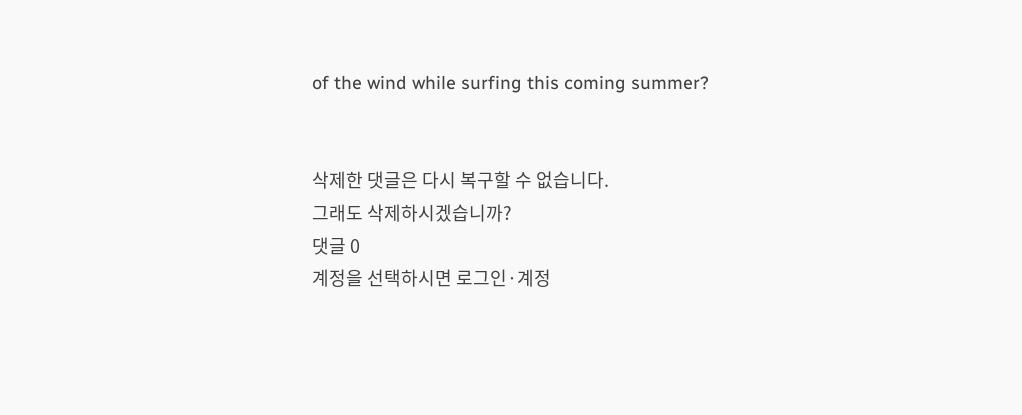of the wind while surfing this coming summer?


삭제한 댓글은 다시 복구할 수 없습니다.
그래도 삭제하시겠습니까?
댓글 0
계정을 선택하시면 로그인·계정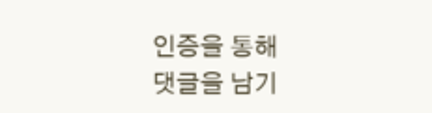인증을 통해
댓글을 남기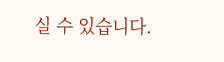실 수 있습니다.